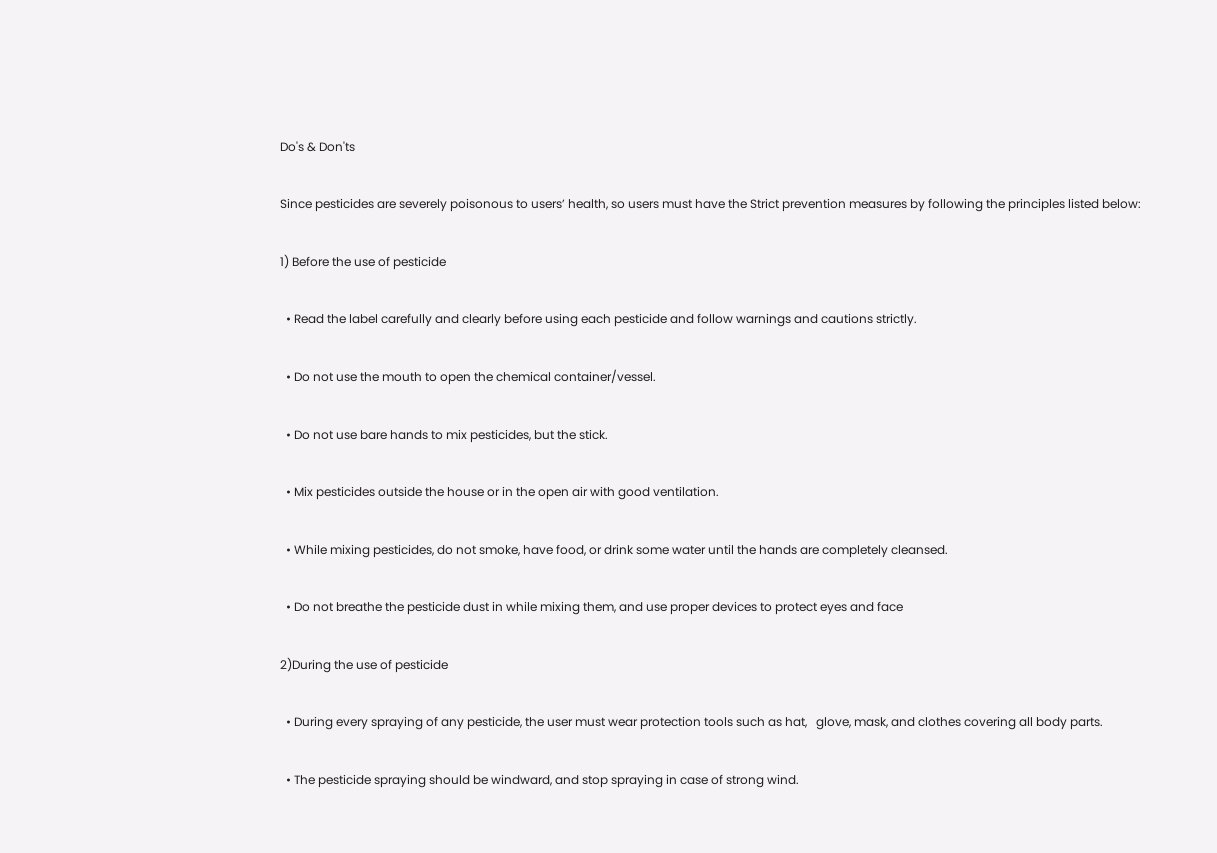Do's & Don'ts

Since pesticides are severely poisonous to users’ health, so users must have the Strict prevention measures by following the principles listed below:

1) Before the use of pesticide

  • Read the label carefully and clearly before using each pesticide and follow warnings and cautions strictly.

  • Do not use the mouth to open the chemical container/vessel.

  • Do not use bare hands to mix pesticides, but the stick.

  • Mix pesticides outside the house or in the open air with good ventilation.

  • While mixing pesticides, do not smoke, have food, or drink some water until the hands are completely cleansed.

  • Do not breathe the pesticide dust in while mixing them, and use proper devices to protect eyes and face

2)During the use of pesticide

  • During every spraying of any pesticide, the user must wear protection tools such as hat,   glove, mask, and clothes covering all body parts.

  • The pesticide spraying should be windward, and stop spraying in case of strong wind.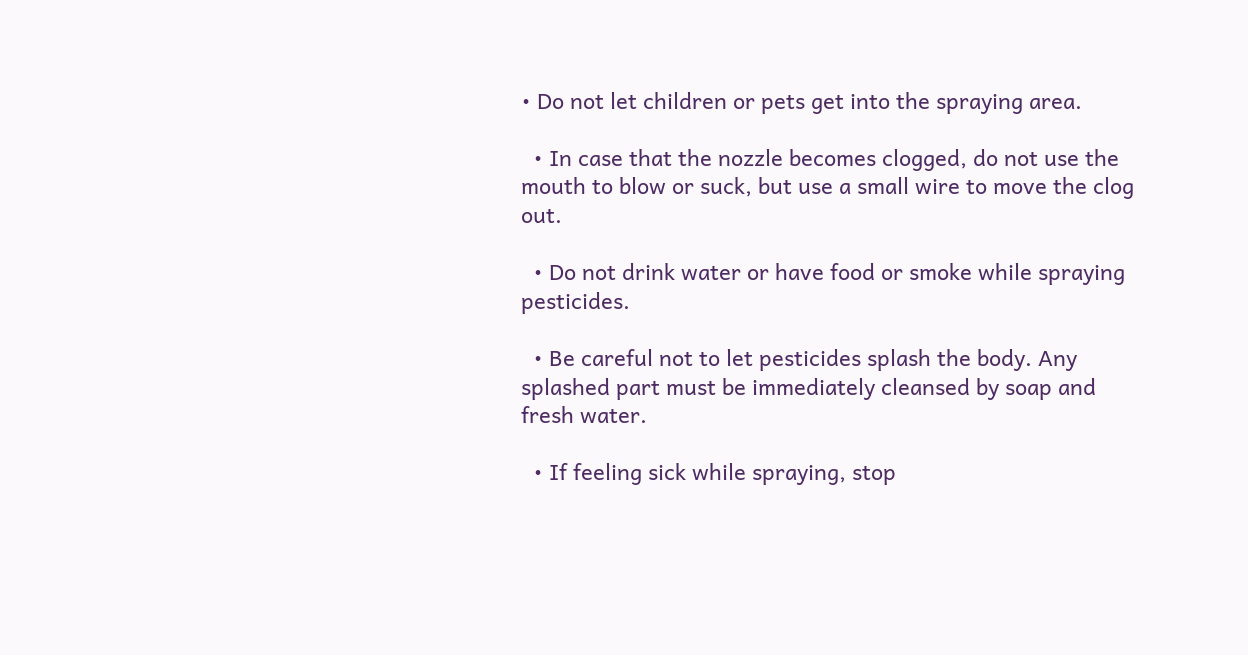• Do not let children or pets get into the spraying area.

  • In case that the nozzle becomes clogged, do not use the mouth to blow or suck, but use a small wire to move the clog out.

  • Do not drink water or have food or smoke while spraying pesticides.

  • Be careful not to let pesticides splash the body. Any splashed part must be immediately cleansed by soap and fresh water.

  • If feeling sick while spraying, stop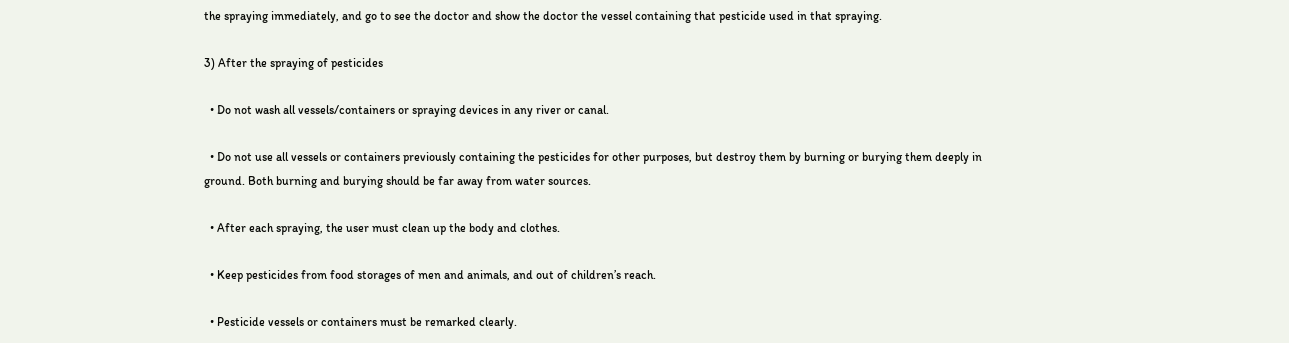the spraying immediately, and go to see the doctor and show the doctor the vessel containing that pesticide used in that spraying.

3) After the spraying of pesticides

  • Do not wash all vessels/containers or spraying devices in any river or canal.

  • Do not use all vessels or containers previously containing the pesticides for other purposes, but destroy them by burning or burying them deeply in ground. Both burning and burying should be far away from water sources.

  • After each spraying, the user must clean up the body and clothes.

  • Keep pesticides from food storages of men and animals, and out of children’s reach.

  • Pesticide vessels or containers must be remarked clearly.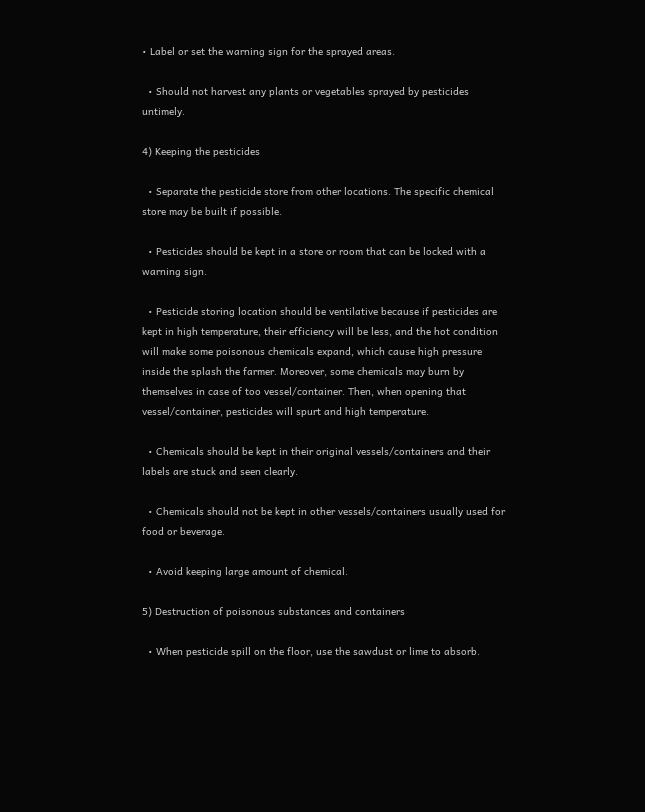• Label or set the warning sign for the sprayed areas.

  • Should not harvest any plants or vegetables sprayed by pesticides untimely.

4) Keeping the pesticides

  • Separate the pesticide store from other locations. The specific chemical store may be built if possible.

  • Pesticides should be kept in a store or room that can be locked with a warning sign.

  • Pesticide storing location should be ventilative because if pesticides are kept in high temperature, their efficiency will be less, and the hot condition will make some poisonous chemicals expand, which cause high pressure inside the splash the farmer. Moreover, some chemicals may burn by themselves in case of too vessel/container. Then, when opening that vessel/container, pesticides will spurt and high temperature.

  • Chemicals should be kept in their original vessels/containers and their labels are stuck and seen clearly.

  • Chemicals should not be kept in other vessels/containers usually used for food or beverage.

  • Avoid keeping large amount of chemical.

5) Destruction of poisonous substances and containers

  • When pesticide spill on the floor, use the sawdust or lime to absorb.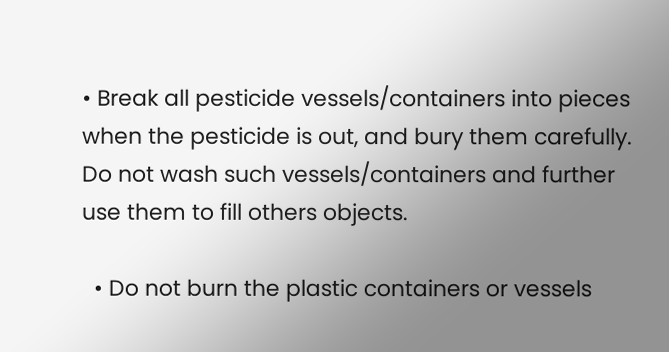• Break all pesticide vessels/containers into pieces when the pesticide is out, and bury them carefully. Do not wash such vessels/containers and further use them to fill others objects.

  • Do not burn the plastic containers or vessels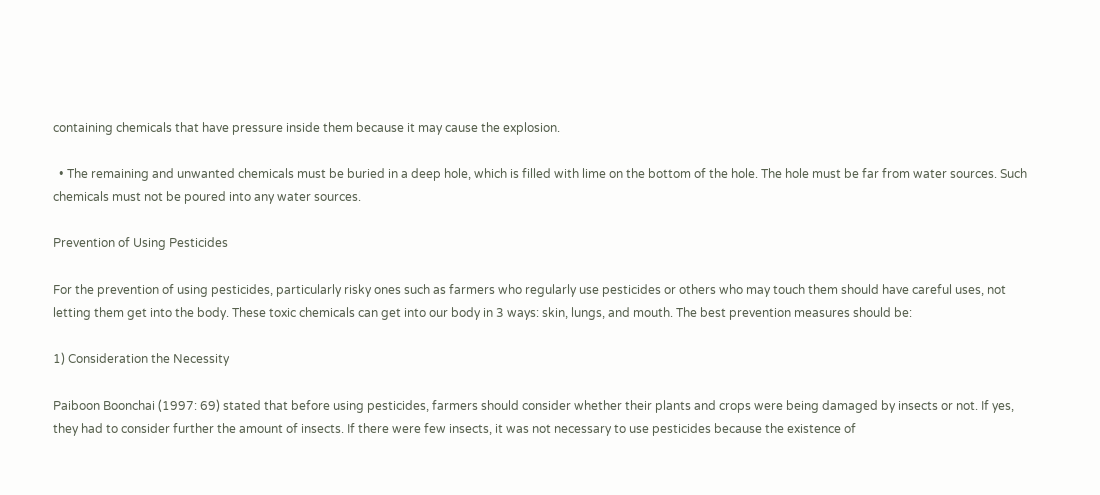containing chemicals that have pressure inside them because it may cause the explosion.

  • The remaining and unwanted chemicals must be buried in a deep hole, which is filled with lime on the bottom of the hole. The hole must be far from water sources. Such chemicals must not be poured into any water sources.

Prevention of Using Pesticides

For the prevention of using pesticides, particularly risky ones such as farmers who regularly use pesticides or others who may touch them should have careful uses, not letting them get into the body. These toxic chemicals can get into our body in 3 ways: skin, lungs, and mouth. The best prevention measures should be:

1) Consideration the Necessity

Paiboon Boonchai (1997: 69) stated that before using pesticides, farmers should consider whether their plants and crops were being damaged by insects or not. If yes, they had to consider further the amount of insects. If there were few insects, it was not necessary to use pesticides because the existence of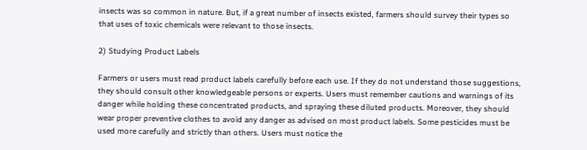insects was so common in nature. But, if a great number of insects existed, farmers should survey their types so that uses of toxic chemicals were relevant to those insects.

2) Studying Product Labels

Farmers or users must read product labels carefully before each use. If they do not understand those suggestions, they should consult other knowledgeable persons or experts. Users must remember cautions and warnings of its danger while holding these concentrated products, and spraying these diluted products. Moreover, they should wear proper preventive clothes to avoid any danger as advised on most product labels. Some pesticides must be used more carefully and strictly than others. Users must notice the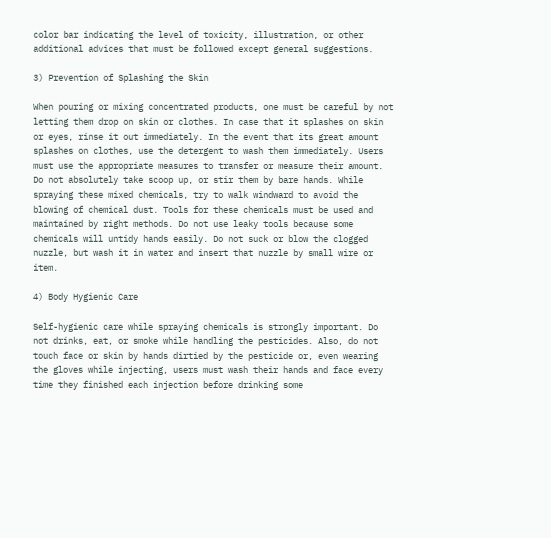color bar indicating the level of toxicity, illustration, or other additional advices that must be followed except general suggestions.

3) Prevention of Splashing the Skin

When pouring or mixing concentrated products, one must be careful by not letting them drop on skin or clothes. In case that it splashes on skin or eyes, rinse it out immediately. In the event that its great amount splashes on clothes, use the detergent to wash them immediately. Users must use the appropriate measures to transfer or measure their amount. Do not absolutely take scoop up, or stir them by bare hands. While spraying these mixed chemicals, try to walk windward to avoid the blowing of chemical dust. Tools for these chemicals must be used and maintained by right methods. Do not use leaky tools because some chemicals will untidy hands easily. Do not suck or blow the clogged nuzzle, but wash it in water and insert that nuzzle by small wire or item.

4) Body Hygienic Care

Self-hygienic care while spraying chemicals is strongly important. Do not drinks, eat, or smoke while handling the pesticides. Also, do not touch face or skin by hands dirtied by the pesticide or, even wearing the gloves while injecting, users must wash their hands and face every time they finished each injection before drinking some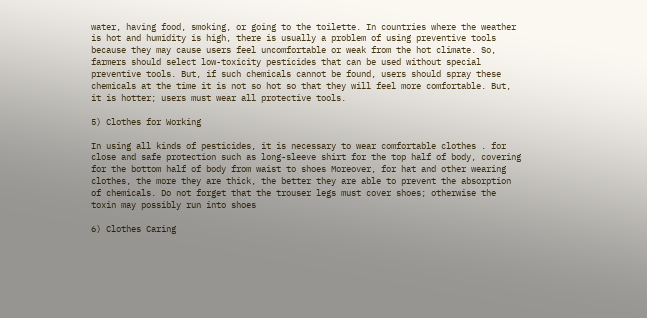water, having food, smoking, or going to the toilette. In countries where the weather is hot and humidity is high, there is usually a problem of using preventive tools because they may cause users feel uncomfortable or weak from the hot climate. So, farmers should select low-toxicity pesticides that can be used without special preventive tools. But, if such chemicals cannot be found, users should spray these chemicals at the time it is not so hot so that they will feel more comfortable. But, it is hotter; users must wear all protective tools.

5) Clothes for Working

In using all kinds of pesticides, it is necessary to wear comfortable clothes . for close and safe protection such as long-sleeve shirt for the top half of body, covering for the bottom half of body from waist to shoes Moreover, for hat and other wearing clothes, the more they are thick, the better they are able to prevent the absorption of chemicals. Do not forget that the trouser legs must cover shoes; otherwise the toxin may possibly run into shoes

6) Clothes Caring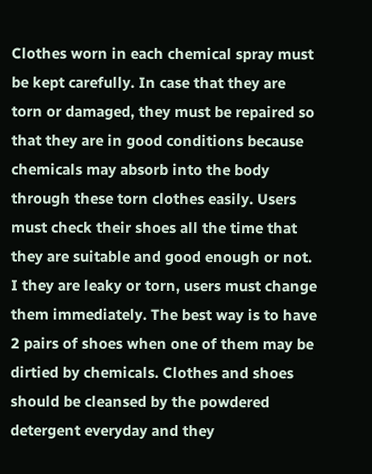Clothes worn in each chemical spray must be kept carefully. In case that they are torn or damaged, they must be repaired so that they are in good conditions because chemicals may absorb into the body through these torn clothes easily. Users must check their shoes all the time that they are suitable and good enough or not. I they are leaky or torn, users must change them immediately. The best way is to have 2 pairs of shoes when one of them may be dirtied by chemicals. Clothes and shoes should be cleansed by the powdered detergent everyday and they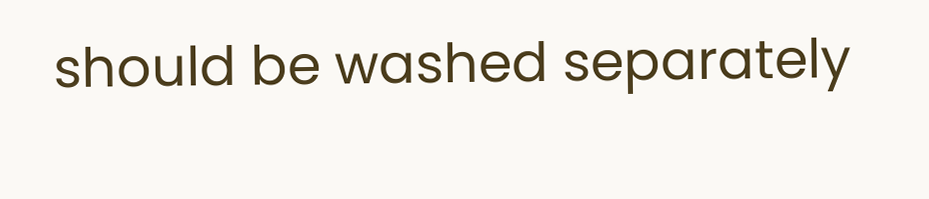should be washed separately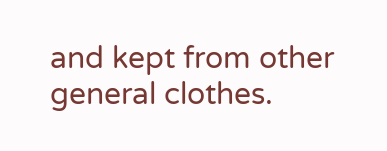and kept from other general clothes.